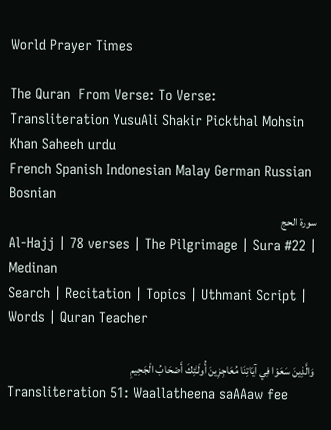World Prayer Times

The Quran  From Verse: To Verse:
Transliteration YusuAli Shakir Pickthal Mohsin Khan Saheeh urdu
French Spanish Indonesian Malay German Russian Bosnian
سورة الحج
Al-Hajj | 78 verses | The Pilgrimage | Sura #22 | Medinan
Search | Recitation | Topics | Uthmani Script | Words | Quran Teacher

وَالَّذِينَ سَعَوْا فِي آيَاتِنَا مُعَاجِزِينَ أُولَـٰئِكَ أَصْحَابُ الْجَحِيمِ
Transliteration 51: Waallatheena saAAaw fee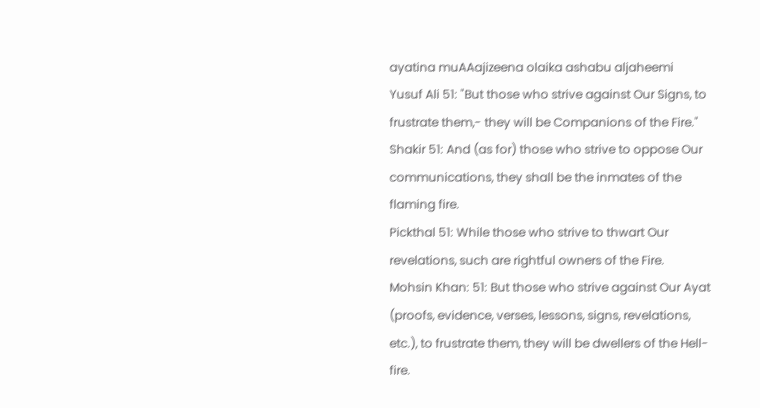ayatina muAAajizeena olaika ashabu aljaheemi
Yusuf Ali 51: "But those who strive against Our Signs, to frustrate them,- they will be Companions of the Fire."
Shakir 51: And (as for) those who strive to oppose Our communications, they shall be the inmates of the flaming fire.
Pickthal 51: While those who strive to thwart Our revelations, such are rightful owners of the Fire.
Mohsin Khan: 51: But those who strive against Our Ayat (proofs, evidence, verses, lessons, signs, revelations, etc.), to frustrate them, they will be dwellers of the Hell-fire.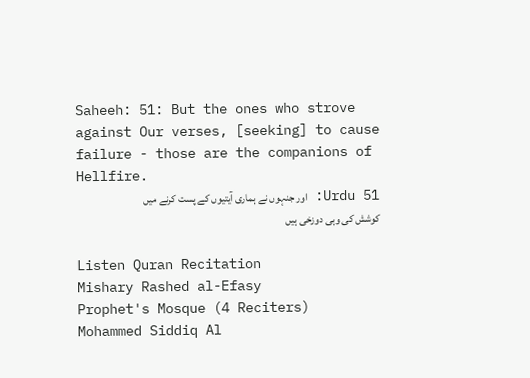Saheeh: 51: But the ones who strove against Our verses, [seeking] to cause failure - those are the companions of Hellfire.
Urdu 51: اور جنہوں نے ہماری آیتیوں کے پست کرنے میں کوشش کی وہی دوزخی ہیں

Listen Quran Recitation
Mishary Rashed al-Efasy
Prophet's Mosque (4 Reciters)
Mohammed Siddiq Al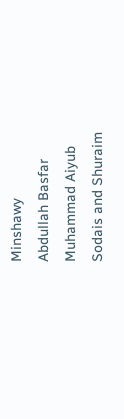Minshawy
Abdullah Basfar
Muhammad Aiyub
Sodais and Shuraim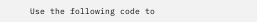Use the following code to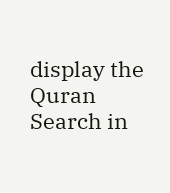display the Quran Search in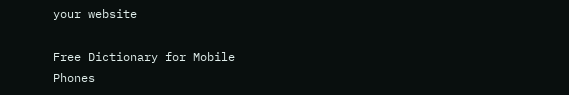your website

Free Dictionary for Mobile Phones